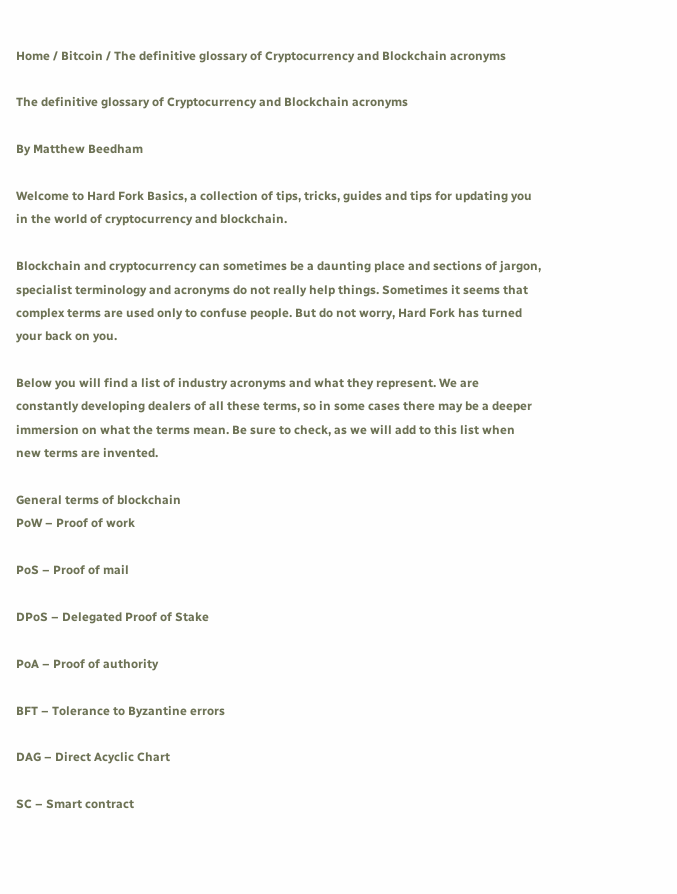Home / Bitcoin / The definitive glossary of Cryptocurrency and Blockchain acronyms

The definitive glossary of Cryptocurrency and Blockchain acronyms

By Matthew Beedham

Welcome to Hard Fork Basics, a collection of tips, tricks, guides and tips for updating you in the world of cryptocurrency and blockchain.

Blockchain and cryptocurrency can sometimes be a daunting place and sections of jargon, specialist terminology and acronyms do not really help things. Sometimes it seems that complex terms are used only to confuse people. But do not worry, Hard Fork has turned your back on you.

Below you will find a list of industry acronyms and what they represent. We are constantly developing dealers of all these terms, so in some cases there may be a deeper immersion on what the terms mean. Be sure to check, as we will add to this list when new terms are invented.

General terms of blockchain
PoW – Proof of work

PoS – Proof of mail

DPoS – Delegated Proof of Stake

PoA – Proof of authority

BFT – Tolerance to Byzantine errors

DAG – Direct Acyclic Chart

SC – Smart contract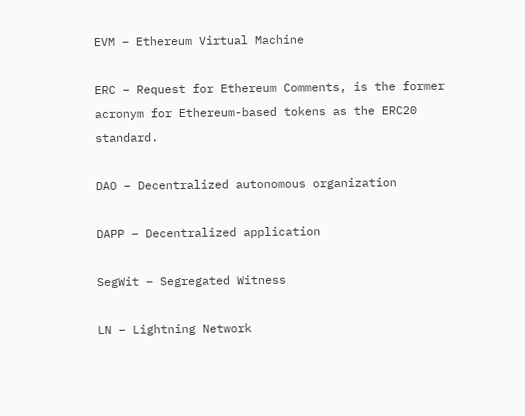EVM – Ethereum Virtual Machine

ERC – Request for Ethereum Comments, is the former acronym for Ethereum-based tokens as the ERC20 standard.

DAO – Decentralized autonomous organization

DAPP – Decentralized application

SegWit – Segregated Witness

LN – Lightning Network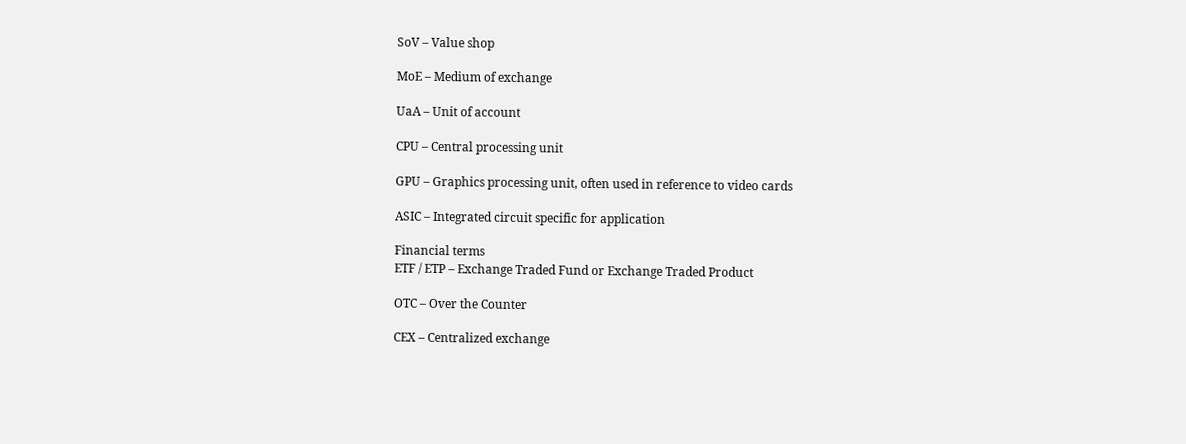SoV – Value shop

MoE – Medium of exchange

UaA – Unit of account

CPU – Central processing unit

GPU – Graphics processing unit, often used in reference to video cards

ASIC – Integrated circuit specific for application

Financial terms
ETF / ETP – Exchange Traded Fund or Exchange Traded Product

OTC – Over the Counter

CEX – Centralized exchange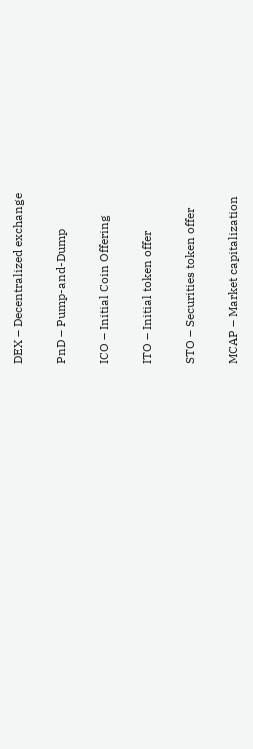DEX – Decentralized exchange

PnD – Pump-and-Dump

ICO – Initial Coin Offering

ITO – Initial token offer

STO – Securities token offer

MCAP – Market capitalization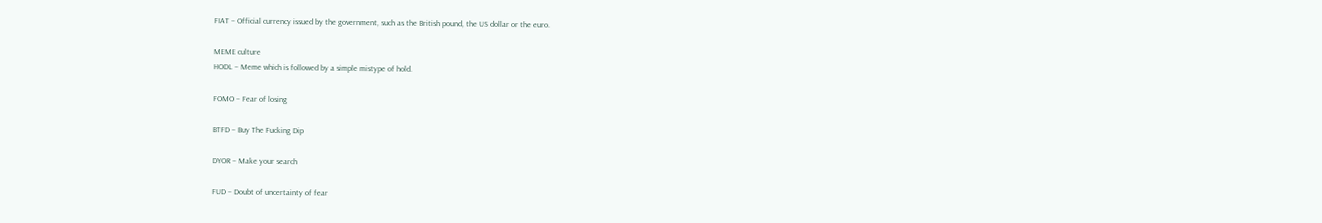FIAT – Official currency issued by the government, such as the British pound, the US dollar or the euro.

MEME culture
HODL – Meme which is followed by a simple mistype of hold.

FOMO – Fear of losing

BTFD – Buy The Fucking Dip

DYOR – Make your search

FUD – Doubt of uncertainty of fear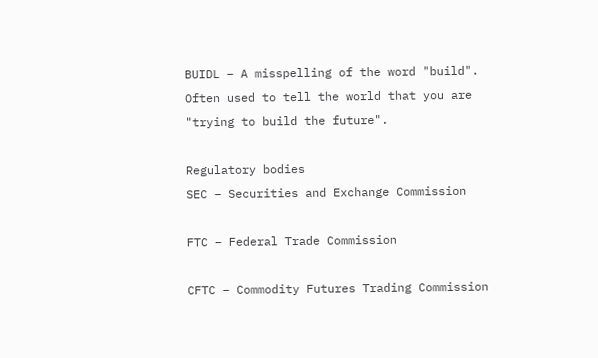BUIDL – A misspelling of the word "build". Often used to tell the world that you are "trying to build the future".

Regulatory bodies
SEC – Securities and Exchange Commission

FTC – Federal Trade Commission

CFTC – Commodity Futures Trading Commission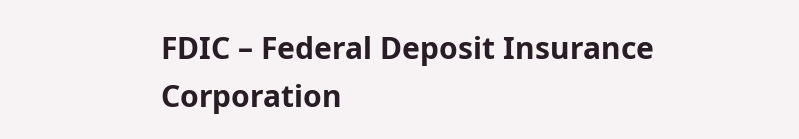FDIC – Federal Deposit Insurance Corporation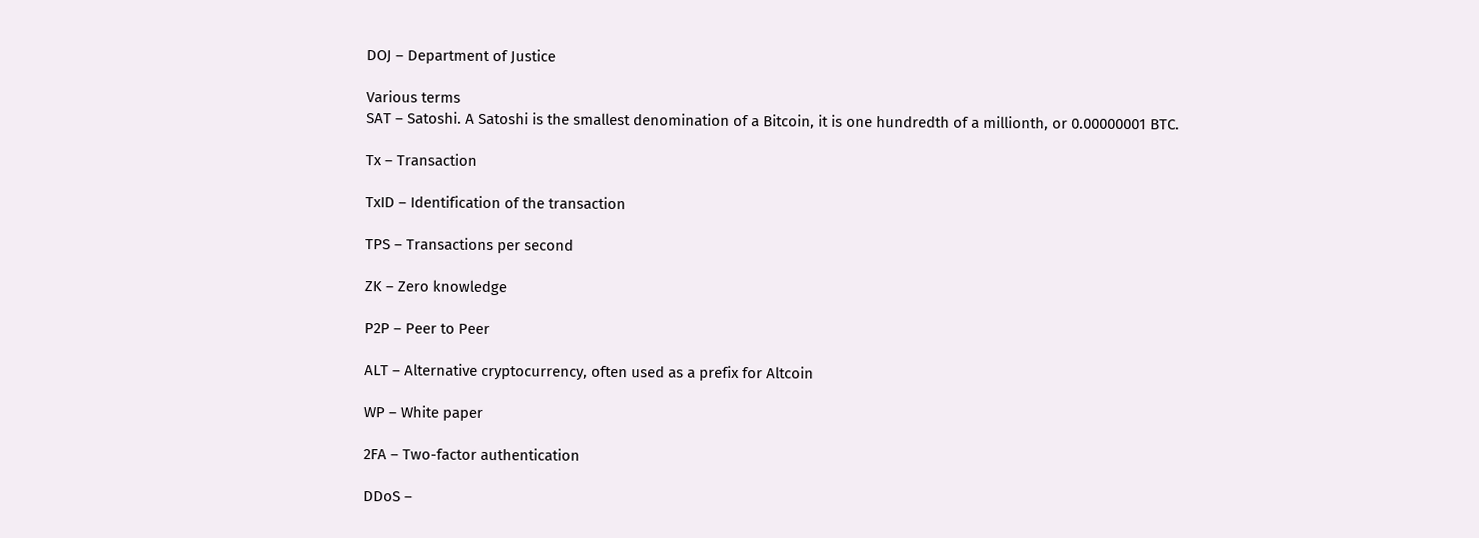DOJ – Department of Justice

Various terms
SAT – Satoshi. A Satoshi is the smallest denomination of a Bitcoin, it is one hundredth of a millionth, or 0.00000001 BTC.

Tx – Transaction

TxID – Identification of the transaction

TPS – Transactions per second

ZK – Zero knowledge

P2P – Peer to Peer

ALT – Alternative cryptocurrency, often used as a prefix for Altcoin

WP – White paper

2FA – Two-factor authentication

DDoS –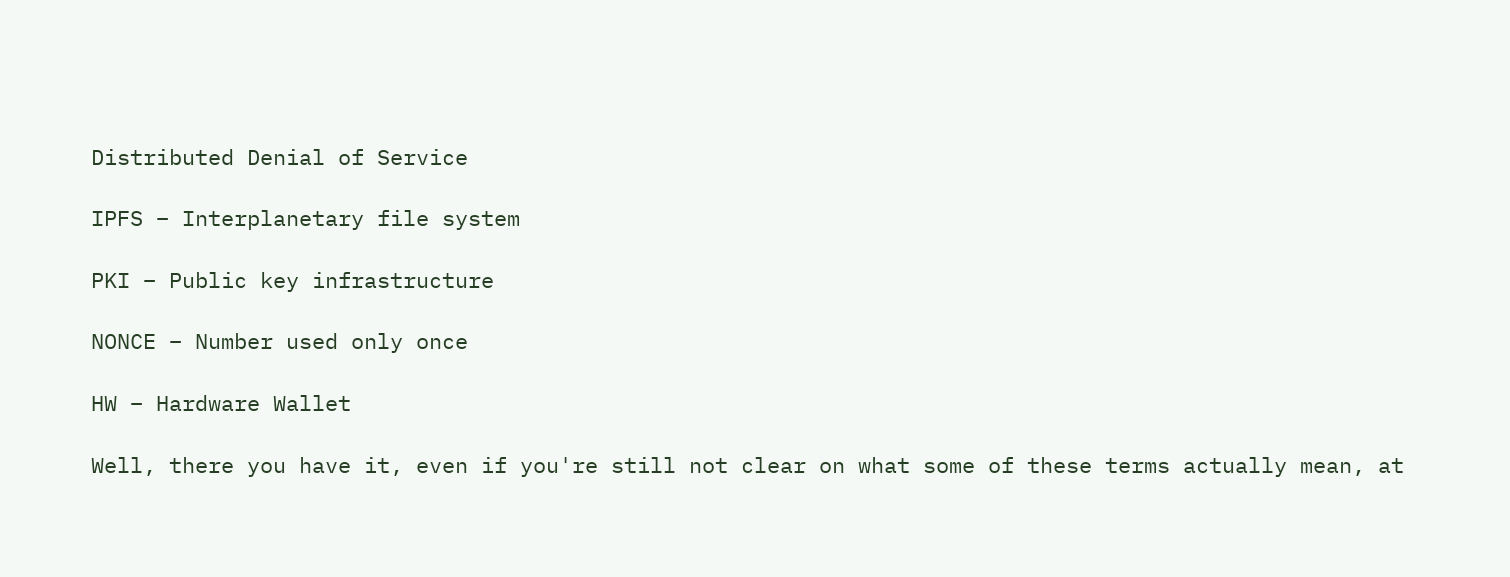Distributed Denial of Service

IPFS – Interplanetary file system

PKI – Public key infrastructure

NONCE – Number used only once

HW – Hardware Wallet

Well, there you have it, even if you're still not clear on what some of these terms actually mean, at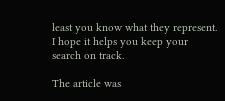least you know what they represent. I hope it helps you keep your search on track.

The article was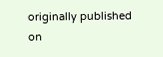originally published on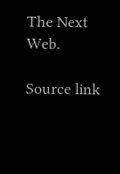The Next Web.

Source link